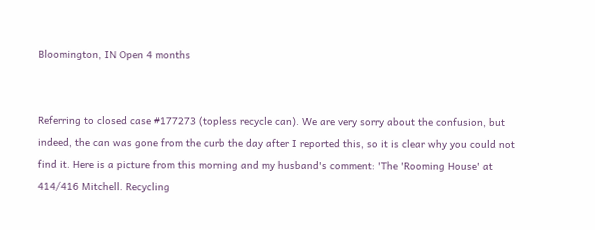Bloomington, IN Open 4 months


Referring to closed case #177273 (topless recycle can). We are very sorry about the confusion, but indeed, the can was gone from the curb the day after I reported this, so it is clear why you could not find it. Here is a picture from this morning and my husband's comment: 'The 'Rooming House' at 414/416 Mitchell. Recycling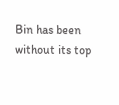Bin has been without its top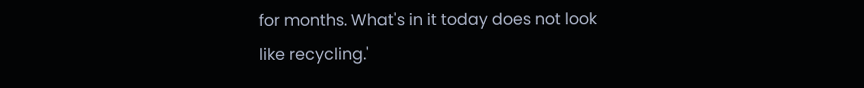for months. What's in it today does not look like recycling.'